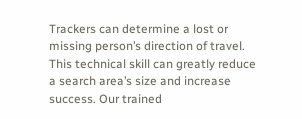Trackers can determine a lost or missing person’s direction of travel. This technical skill can greatly reduce a search area’s size and increase success. Our trained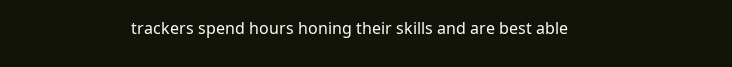trackers spend hours honing their skills and are best able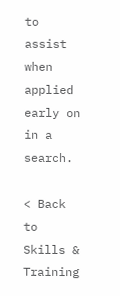to assist when applied early on in a search.

< Back to Skills & Training